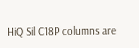HiQ Sil C18P columns are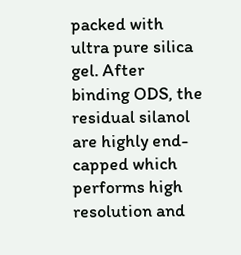packed with ultra pure silica gel. After binding ODS, the residual silanol are highly end-capped which performs high resolution and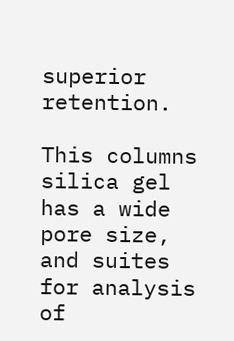superior retention.

This columns silica gel has a wide pore size, and suites for analysis of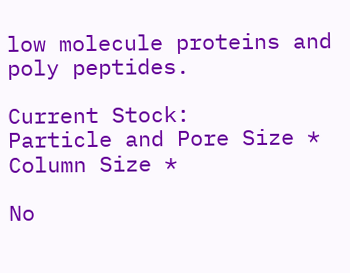low molecule proteins and poly peptides.

Current Stock:
Particle and Pore Size *
Column Size *

No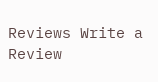Reviews Write a Review